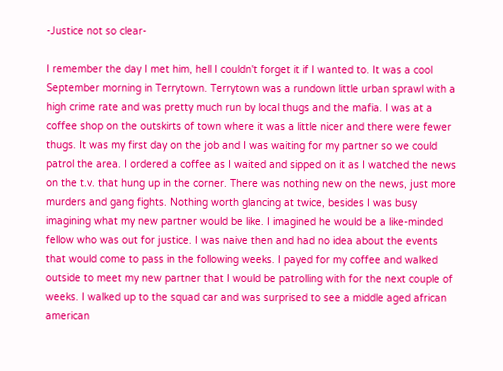-Justice not so clear-

I remember the day I met him, hell I couldn't forget it if I wanted to. It was a cool September morning in Terrytown. Terrytown was a rundown little urban sprawl with a high crime rate and was pretty much run by local thugs and the mafia. I was at a coffee shop on the outskirts of town where it was a little nicer and there were fewer thugs. It was my first day on the job and I was waiting for my partner so we could patrol the area. I ordered a coffee as I waited and sipped on it as I watched the news on the t.v. that hung up in the corner. There was nothing new on the news, just more murders and gang fights. Nothing worth glancing at twice, besides I was busy imagining what my new partner would be like. I imagined he would be a like-minded fellow who was out for justice. I was naive then and had no idea about the events that would come to pass in the following weeks. I payed for my coffee and walked outside to meet my new partner that I would be patrolling with for the next couple of weeks. I walked up to the squad car and was surprised to see a middle aged african american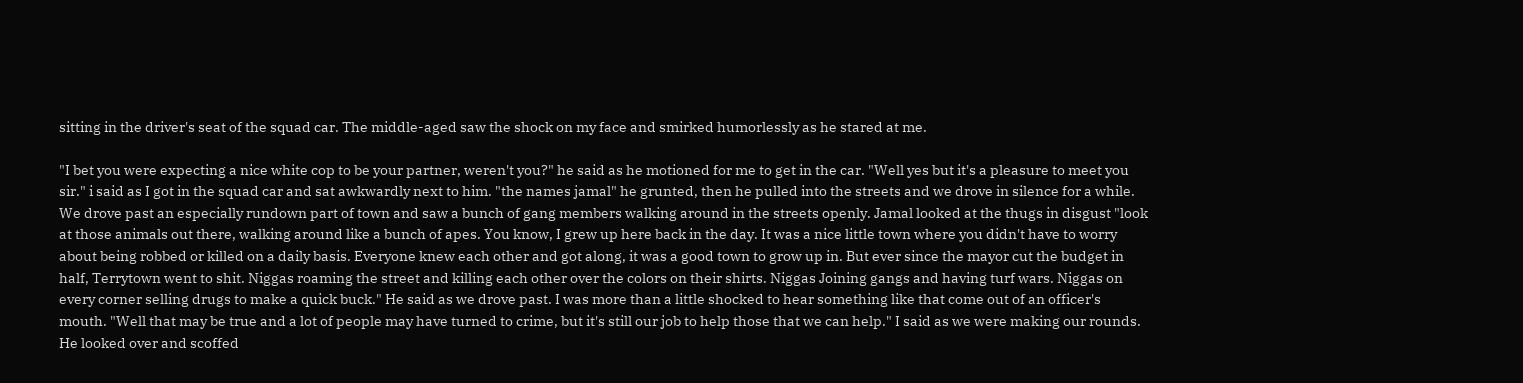sitting in the driver's seat of the squad car. The middle-aged saw the shock on my face and smirked humorlessly as he stared at me.

"I bet you were expecting a nice white cop to be your partner, weren't you?" he said as he motioned for me to get in the car. "Well yes but it's a pleasure to meet you sir." i said as I got in the squad car and sat awkwardly next to him. "the names jamal" he grunted, then he pulled into the streets and we drove in silence for a while. We drove past an especially rundown part of town and saw a bunch of gang members walking around in the streets openly. Jamal looked at the thugs in disgust "look at those animals out there, walking around like a bunch of apes. You know, I grew up here back in the day. It was a nice little town where you didn't have to worry about being robbed or killed on a daily basis. Everyone knew each other and got along, it was a good town to grow up in. But ever since the mayor cut the budget in half, Terrytown went to shit. Niggas roaming the street and killing each other over the colors on their shirts. Niggas Joining gangs and having turf wars. Niggas on every corner selling drugs to make a quick buck." He said as we drove past. I was more than a little shocked to hear something like that come out of an officer's mouth. "Well that may be true and a lot of people may have turned to crime, but it's still our job to help those that we can help." I said as we were making our rounds. He looked over and scoffed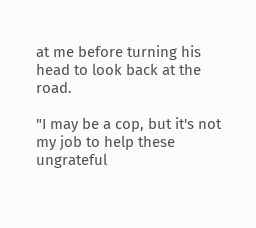at me before turning his head to look back at the road.

"I may be a cop, but it's not my job to help these ungrateful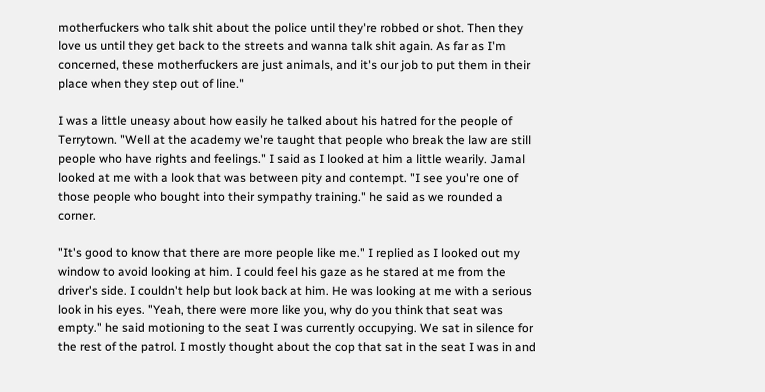motherfuckers who talk shit about the police until they're robbed or shot. Then they love us until they get back to the streets and wanna talk shit again. As far as I'm concerned, these motherfuckers are just animals, and it's our job to put them in their place when they step out of line."

I was a little uneasy about how easily he talked about his hatred for the people of Terrytown. "Well at the academy we're taught that people who break the law are still people who have rights and feelings." I said as I looked at him a little wearily. Jamal looked at me with a look that was between pity and contempt. "I see you're one of those people who bought into their sympathy training." he said as we rounded a corner.

"It's good to know that there are more people like me." I replied as I looked out my window to avoid looking at him. I could feel his gaze as he stared at me from the driver's side. I couldn't help but look back at him. He was looking at me with a serious look in his eyes. "Yeah, there were more like you, why do you think that seat was empty." he said motioning to the seat I was currently occupying. We sat in silence for the rest of the patrol. I mostly thought about the cop that sat in the seat I was in and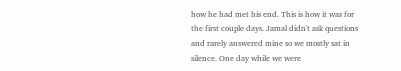how he had met his end. This is how it was for the first couple days. Jamal didn't ask questions and rarely answered mine so we mostly sat in silence. One day while we were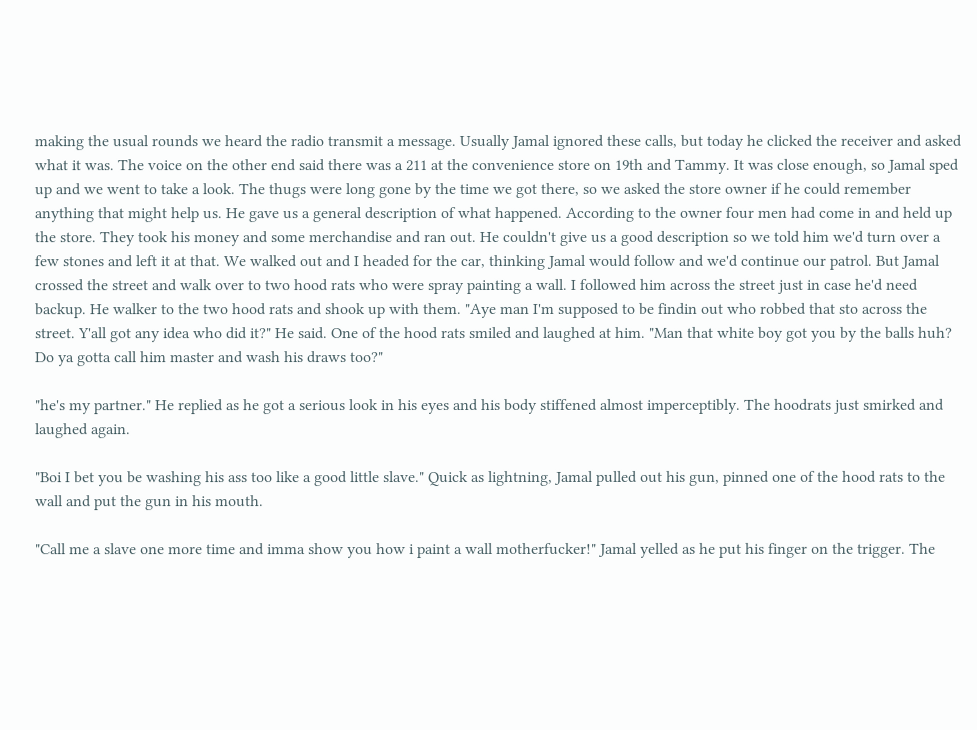making the usual rounds we heard the radio transmit a message. Usually Jamal ignored these calls, but today he clicked the receiver and asked what it was. The voice on the other end said there was a 211 at the convenience store on 19th and Tammy. It was close enough, so Jamal sped up and we went to take a look. The thugs were long gone by the time we got there, so we asked the store owner if he could remember anything that might help us. He gave us a general description of what happened. According to the owner four men had come in and held up the store. They took his money and some merchandise and ran out. He couldn't give us a good description so we told him we'd turn over a few stones and left it at that. We walked out and I headed for the car, thinking Jamal would follow and we'd continue our patrol. But Jamal crossed the street and walk over to two hood rats who were spray painting a wall. I followed him across the street just in case he'd need backup. He walker to the two hood rats and shook up with them. "Aye man I'm supposed to be findin out who robbed that sto across the street. Y'all got any idea who did it?" He said. One of the hood rats smiled and laughed at him. "Man that white boy got you by the balls huh? Do ya gotta call him master and wash his draws too?"

"he's my partner." He replied as he got a serious look in his eyes and his body stiffened almost imperceptibly. The hoodrats just smirked and laughed again.

"Boi I bet you be washing his ass too like a good little slave." Quick as lightning, Jamal pulled out his gun, pinned one of the hood rats to the wall and put the gun in his mouth.

"Call me a slave one more time and imma show you how i paint a wall motherfucker!" Jamal yelled as he put his finger on the trigger. The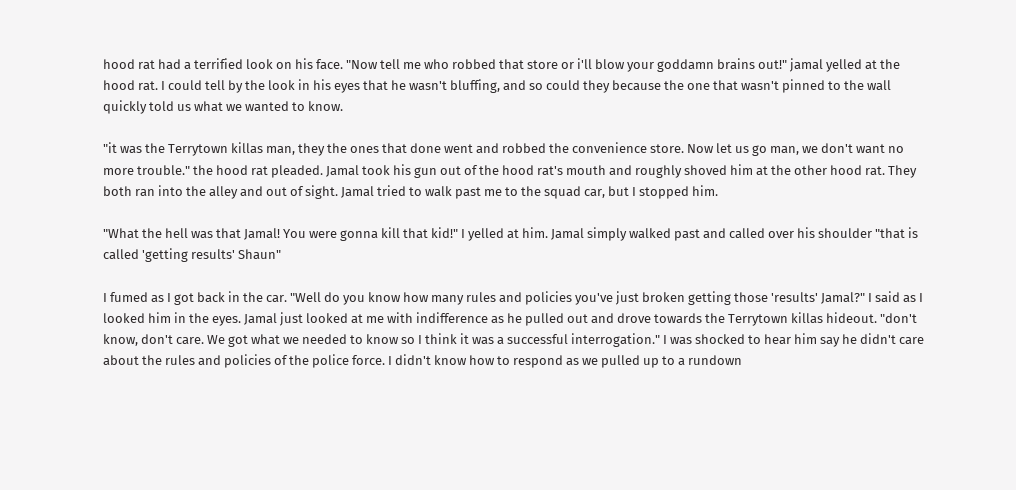hood rat had a terrified look on his face. "Now tell me who robbed that store or i'll blow your goddamn brains out!" jamal yelled at the hood rat. I could tell by the look in his eyes that he wasn't bluffing, and so could they because the one that wasn't pinned to the wall quickly told us what we wanted to know.

"it was the Terrytown killas man, they the ones that done went and robbed the convenience store. Now let us go man, we don't want no more trouble." the hood rat pleaded. Jamal took his gun out of the hood rat's mouth and roughly shoved him at the other hood rat. They both ran into the alley and out of sight. Jamal tried to walk past me to the squad car, but I stopped him.

"What the hell was that Jamal! You were gonna kill that kid!" I yelled at him. Jamal simply walked past and called over his shoulder "that is called 'getting results' Shaun"

I fumed as I got back in the car. "Well do you know how many rules and policies you've just broken getting those 'results' Jamal?" I said as I looked him in the eyes. Jamal just looked at me with indifference as he pulled out and drove towards the Terrytown killas hideout. "don't know, don't care. We got what we needed to know so I think it was a successful interrogation." I was shocked to hear him say he didn't care about the rules and policies of the police force. I didn't know how to respond as we pulled up to a rundown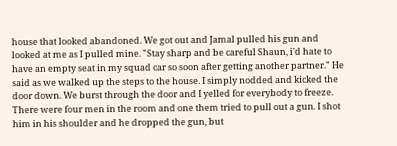house that looked abandoned. We got out and Jamal pulled his gun and looked at me as I pulled mine. "Stay sharp and be careful Shaun, i'd hate to have an empty seat in my squad car so soon after getting another partner." He said as we walked up the steps to the house. I simply nodded and kicked the door down. We burst through the door and I yelled for everybody to freeze. There were four men in the room and one them tried to pull out a gun. I shot him in his shoulder and he dropped the gun, but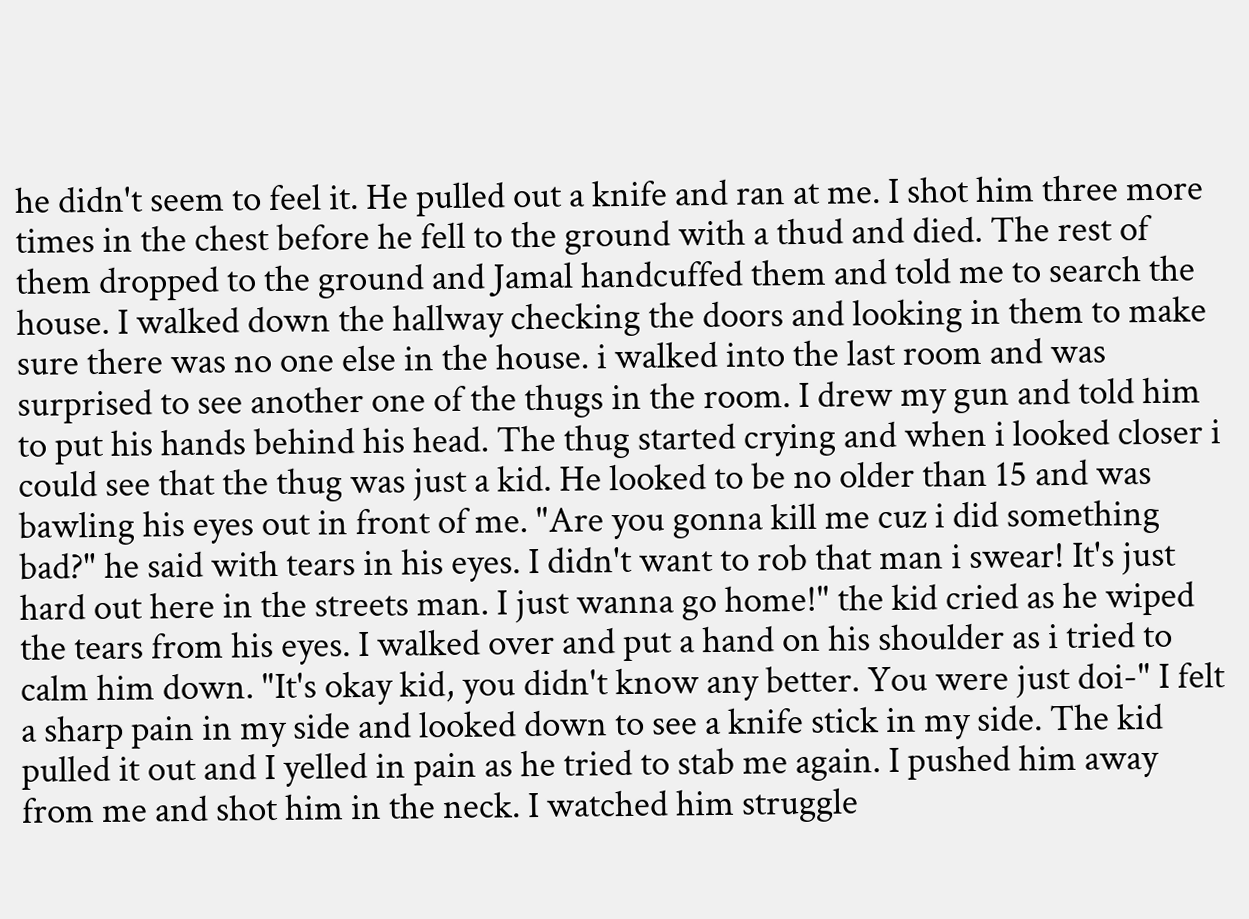he didn't seem to feel it. He pulled out a knife and ran at me. I shot him three more times in the chest before he fell to the ground with a thud and died. The rest of them dropped to the ground and Jamal handcuffed them and told me to search the house. I walked down the hallway checking the doors and looking in them to make sure there was no one else in the house. i walked into the last room and was surprised to see another one of the thugs in the room. I drew my gun and told him to put his hands behind his head. The thug started crying and when i looked closer i could see that the thug was just a kid. He looked to be no older than 15 and was bawling his eyes out in front of me. "Are you gonna kill me cuz i did something bad?" he said with tears in his eyes. I didn't want to rob that man i swear! It's just hard out here in the streets man. I just wanna go home!" the kid cried as he wiped the tears from his eyes. I walked over and put a hand on his shoulder as i tried to calm him down. "It's okay kid, you didn't know any better. You were just doi-" I felt a sharp pain in my side and looked down to see a knife stick in my side. The kid pulled it out and I yelled in pain as he tried to stab me again. I pushed him away from me and shot him in the neck. I watched him struggle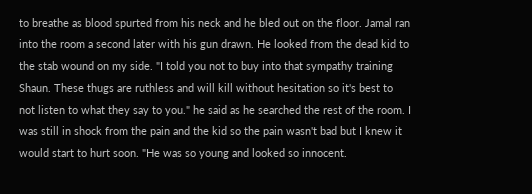to breathe as blood spurted from his neck and he bled out on the floor. Jamal ran into the room a second later with his gun drawn. He looked from the dead kid to the stab wound on my side. "I told you not to buy into that sympathy training Shaun. These thugs are ruthless and will kill without hesitation so it's best to not listen to what they say to you." he said as he searched the rest of the room. I was still in shock from the pain and the kid so the pain wasn't bad but I knew it would start to hurt soon. "He was so young and looked so innocent.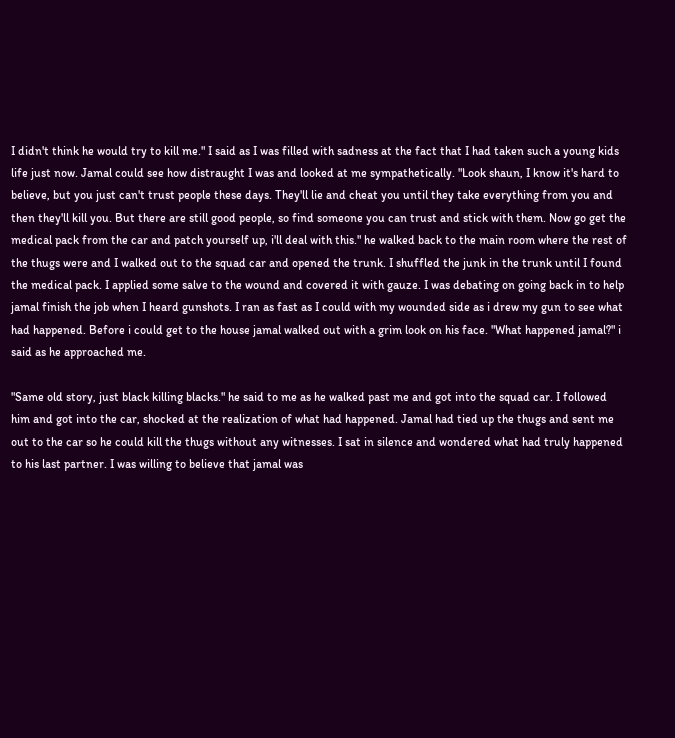I didn't think he would try to kill me." I said as I was filled with sadness at the fact that I had taken such a young kids life just now. Jamal could see how distraught I was and looked at me sympathetically. "Look shaun, I know it's hard to believe, but you just can't trust people these days. They'll lie and cheat you until they take everything from you and then they'll kill you. But there are still good people, so find someone you can trust and stick with them. Now go get the medical pack from the car and patch yourself up, i'll deal with this." he walked back to the main room where the rest of the thugs were and I walked out to the squad car and opened the trunk. I shuffled the junk in the trunk until I found the medical pack. I applied some salve to the wound and covered it with gauze. I was debating on going back in to help jamal finish the job when I heard gunshots. I ran as fast as I could with my wounded side as i drew my gun to see what had happened. Before i could get to the house jamal walked out with a grim look on his face. "What happened jamal?" i said as he approached me.

"Same old story, just black killing blacks." he said to me as he walked past me and got into the squad car. I followed him and got into the car, shocked at the realization of what had happened. Jamal had tied up the thugs and sent me out to the car so he could kill the thugs without any witnesses. I sat in silence and wondered what had truly happened to his last partner. I was willing to believe that jamal was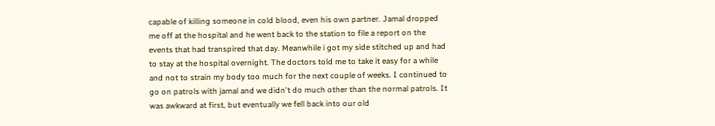capable of killing someone in cold blood, even his own partner. Jamal dropped me off at the hospital and he went back to the station to file a report on the events that had transpired that day. Meanwhile i got my side stitched up and had to stay at the hospital overnight. The doctors told me to take it easy for a while and not to strain my body too much for the next couple of weeks. I continued to go on patrols with jamal and we didn't do much other than the normal patrols. It was awkward at first, but eventually we fell back into our old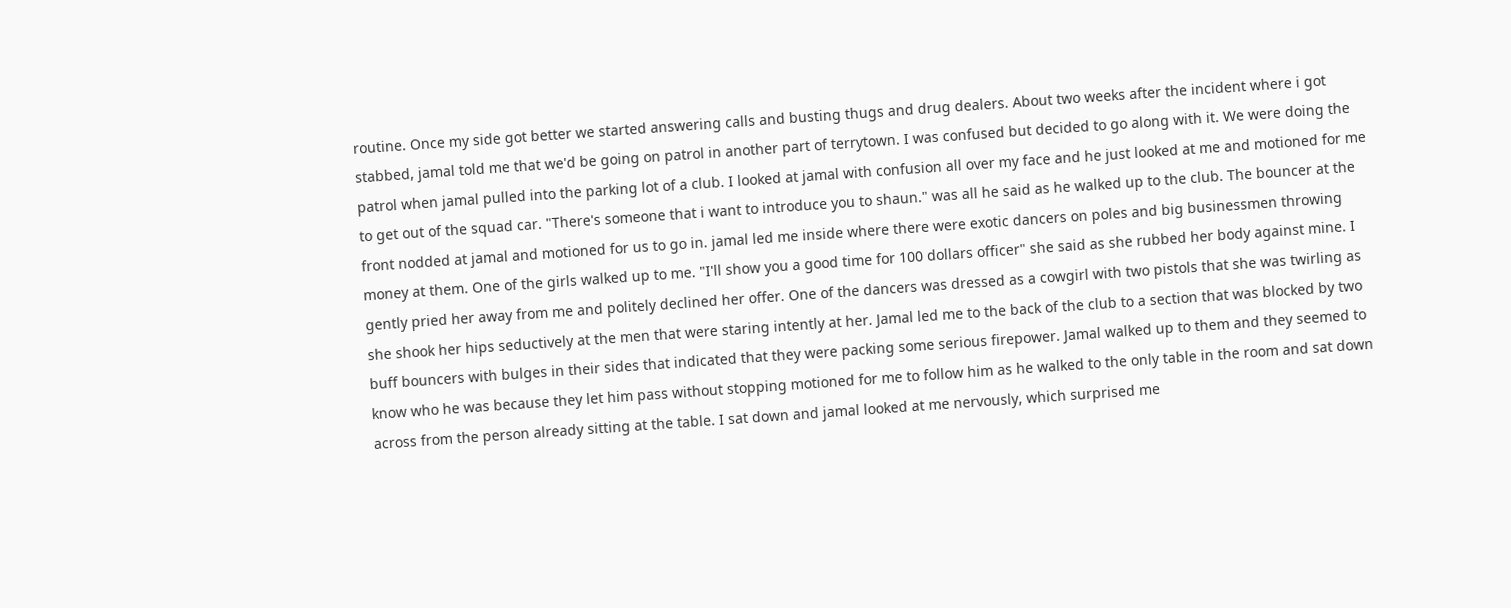routine. Once my side got better we started answering calls and busting thugs and drug dealers. About two weeks after the incident where i got stabbed, jamal told me that we'd be going on patrol in another part of terrytown. I was confused but decided to go along with it. We were doing the patrol when jamal pulled into the parking lot of a club. I looked at jamal with confusion all over my face and he just looked at me and motioned for me to get out of the squad car. "There's someone that i want to introduce you to shaun." was all he said as he walked up to the club. The bouncer at the front nodded at jamal and motioned for us to go in. jamal led me inside where there were exotic dancers on poles and big businessmen throwing money at them. One of the girls walked up to me. "I'll show you a good time for 100 dollars officer" she said as she rubbed her body against mine. I gently pried her away from me and politely declined her offer. One of the dancers was dressed as a cowgirl with two pistols that she was twirling as she shook her hips seductively at the men that were staring intently at her. Jamal led me to the back of the club to a section that was blocked by two buff bouncers with bulges in their sides that indicated that they were packing some serious firepower. Jamal walked up to them and they seemed to know who he was because they let him pass without stopping motioned for me to follow him as he walked to the only table in the room and sat down across from the person already sitting at the table. I sat down and jamal looked at me nervously, which surprised me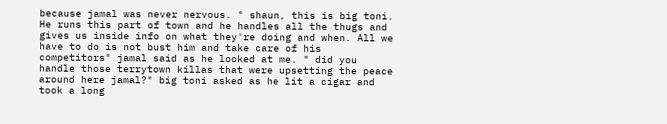because jamal was never nervous. " shaun, this is big toni. He runs this part of town and he handles all the thugs and gives us inside info on what they're doing and when. All we have to do is not bust him and take care of his competitors" jamal said as he looked at me. " did you handle those terrytown killas that were upsetting the peace around here jamal?" big toni asked as he lit a cigar and took a long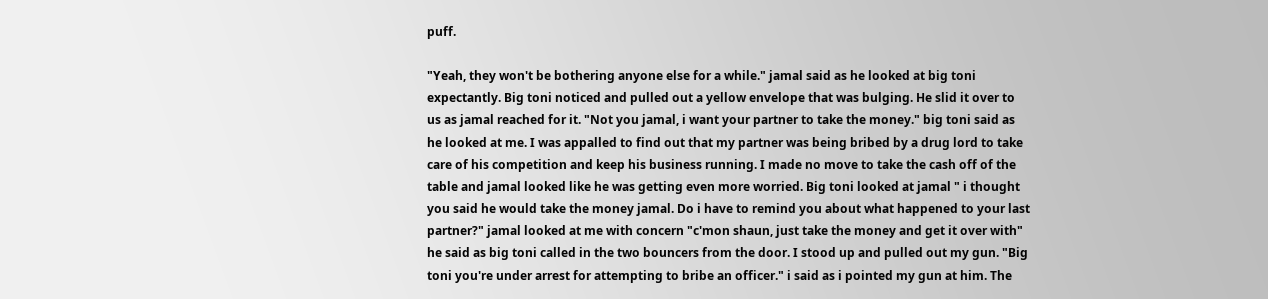puff.

"Yeah, they won't be bothering anyone else for a while." jamal said as he looked at big toni expectantly. Big toni noticed and pulled out a yellow envelope that was bulging. He slid it over to us as jamal reached for it. "Not you jamal, i want your partner to take the money." big toni said as he looked at me. I was appalled to find out that my partner was being bribed by a drug lord to take care of his competition and keep his business running. I made no move to take the cash off of the table and jamal looked like he was getting even more worried. Big toni looked at jamal " i thought you said he would take the money jamal. Do i have to remind you about what happened to your last partner?" jamal looked at me with concern "c'mon shaun, just take the money and get it over with" he said as big toni called in the two bouncers from the door. I stood up and pulled out my gun. "Big toni you're under arrest for attempting to bribe an officer." i said as i pointed my gun at him. The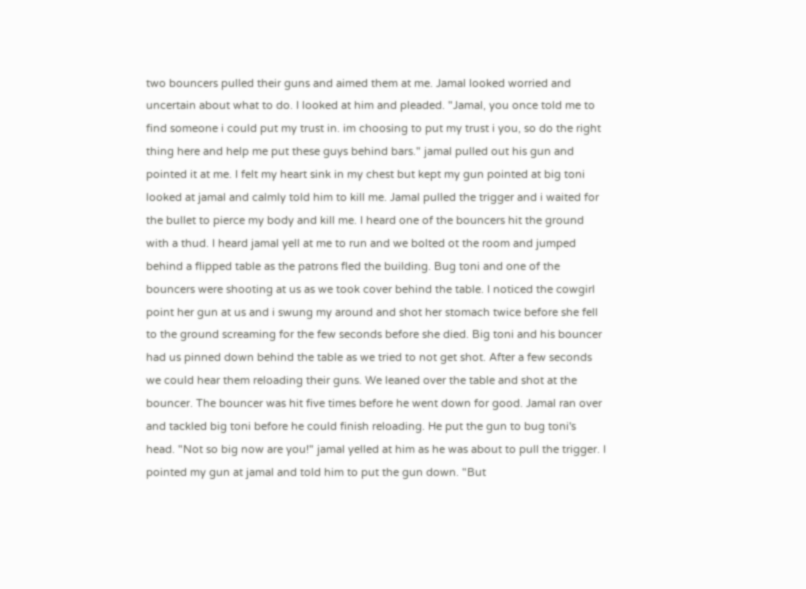two bouncers pulled their guns and aimed them at me. Jamal looked worried and uncertain about what to do. I looked at him and pleaded. "Jamal, you once told me to find someone i could put my trust in. im choosing to put my trust i you, so do the right thing here and help me put these guys behind bars." jamal pulled out his gun and pointed it at me. I felt my heart sink in my chest but kept my gun pointed at big toni looked at jamal and calmly told him to kill me. Jamal pulled the trigger and i waited for the bullet to pierce my body and kill me. I heard one of the bouncers hit the ground with a thud. I heard jamal yell at me to run and we bolted ot the room and jumped behind a flipped table as the patrons fled the building. Bug toni and one of the bouncers were shooting at us as we took cover behind the table. I noticed the cowgirl point her gun at us and i swung my around and shot her stomach twice before she fell to the ground screaming for the few seconds before she died. Big toni and his bouncer had us pinned down behind the table as we tried to not get shot. After a few seconds we could hear them reloading their guns. We leaned over the table and shot at the bouncer. The bouncer was hit five times before he went down for good. Jamal ran over and tackled big toni before he could finish reloading. He put the gun to bug toni's head. "Not so big now are you!" jamal yelled at him as he was about to pull the trigger. I pointed my gun at jamal and told him to put the gun down. "But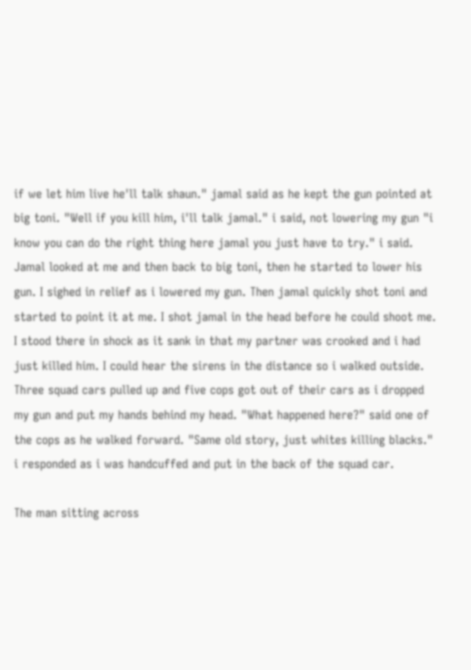if we let him live he'll talk shaun." jamal said as he kept the gun pointed at big toni. "Well if you kill him, i'll talk jamal." i said, not lowering my gun "i know you can do the right thing here jamal you just have to try." i said. Jamal looked at me and then back to big toni, then he started to lower his gun. I sighed in relief as i lowered my gun. Then jamal quickly shot toni and started to point it at me. I shot jamal in the head before he could shoot me. I stood there in shock as it sank in that my partner was crooked and i had just killed him. I could hear the sirens in the distance so i walked outside. Three squad cars pulled up and five cops got out of their cars as i dropped my gun and put my hands behind my head. "What happened here?" said one of the cops as he walked forward. "Same old story, just whites killing blacks." i responded as i was handcuffed and put in the back of the squad car.

The man sitting across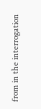from in the interrogation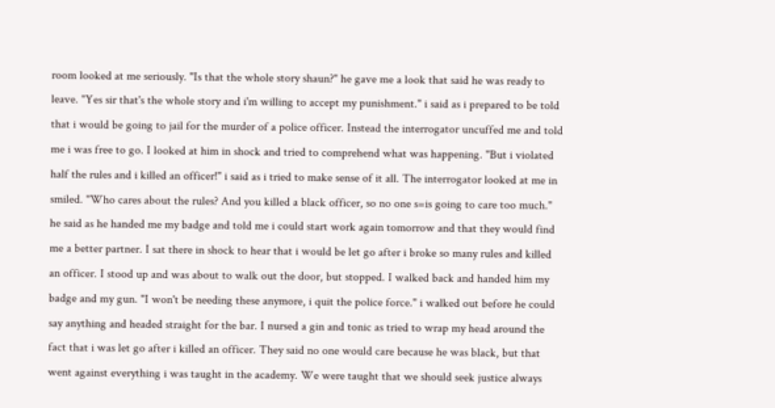room looked at me seriously. "Is that the whole story shaun?" he gave me a look that said he was ready to leave. "Yes sir that's the whole story and i'm willing to accept my punishment." i said as i prepared to be told that i would be going to jail for the murder of a police officer. Instead the interrogator uncuffed me and told me i was free to go. I looked at him in shock and tried to comprehend what was happening. "But i violated half the rules and i killed an officer!" i said as i tried to make sense of it all. The interrogator looked at me in smiled. "Who cares about the rules? And you killed a black officer, so no one s=is going to care too much." he said as he handed me my badge and told me i could start work again tomorrow and that they would find me a better partner. I sat there in shock to hear that i would be let go after i broke so many rules and killed an officer. I stood up and was about to walk out the door, but stopped. I walked back and handed him my badge and my gun. "I won't be needing these anymore, i quit the police force." i walked out before he could say anything and headed straight for the bar. I nursed a gin and tonic as tried to wrap my head around the fact that i was let go after i killed an officer. They said no one would care because he was black, but that went against everything i was taught in the academy. We were taught that we should seek justice always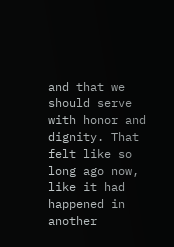and that we should serve with honor and dignity. That felt like so long ago now, like it had happened in another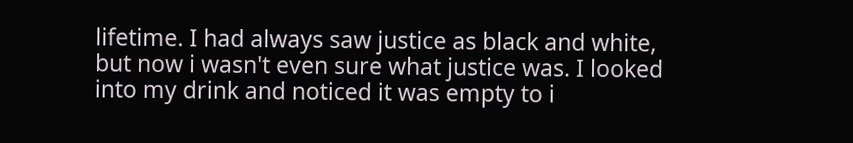lifetime. I had always saw justice as black and white, but now i wasn't even sure what justice was. I looked into my drink and noticed it was empty to i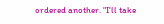ordered another. "I'll take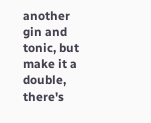another gin and tonic, but make it a double, there's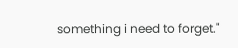something i need to forget."